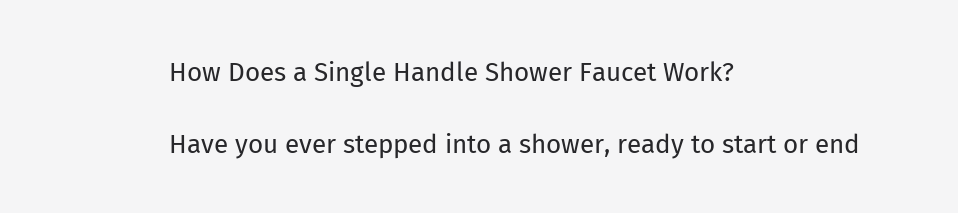How Does a Single Handle Shower Faucet Work?

Have you ever stepped into a shower, ready to start or end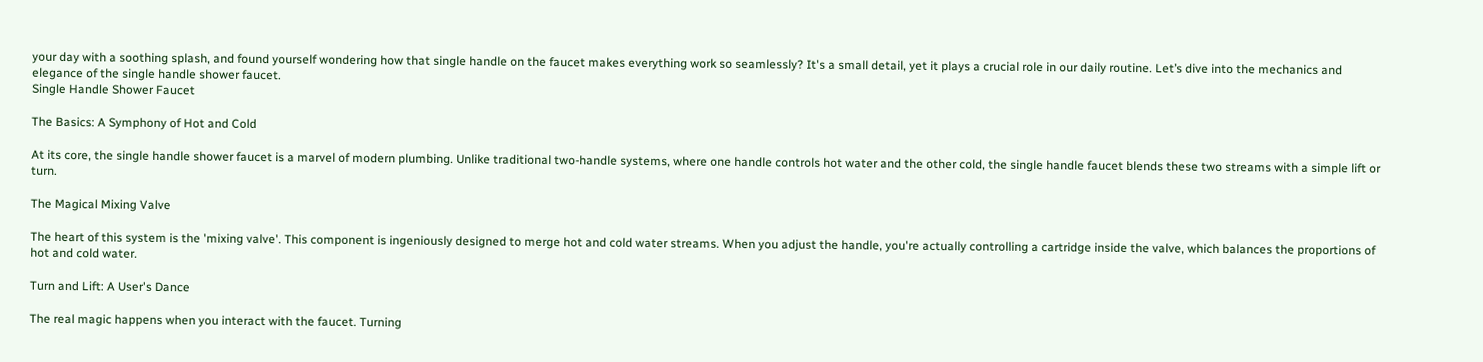your day with a soothing splash, and found yourself wondering how that single handle on the faucet makes everything work so seamlessly? It's a small detail, yet it plays a crucial role in our daily routine. Let’s dive into the mechanics and elegance of the single handle shower faucet.
Single Handle Shower Faucet

The Basics: A Symphony of Hot and Cold

At its core, the single handle shower faucet is a marvel of modern plumbing. Unlike traditional two-handle systems, where one handle controls hot water and the other cold, the single handle faucet blends these two streams with a simple lift or turn.

The Magical Mixing Valve

The heart of this system is the 'mixing valve'. This component is ingeniously designed to merge hot and cold water streams. When you adjust the handle, you're actually controlling a cartridge inside the valve, which balances the proportions of hot and cold water.

Turn and Lift: A User's Dance

The real magic happens when you interact with the faucet. Turning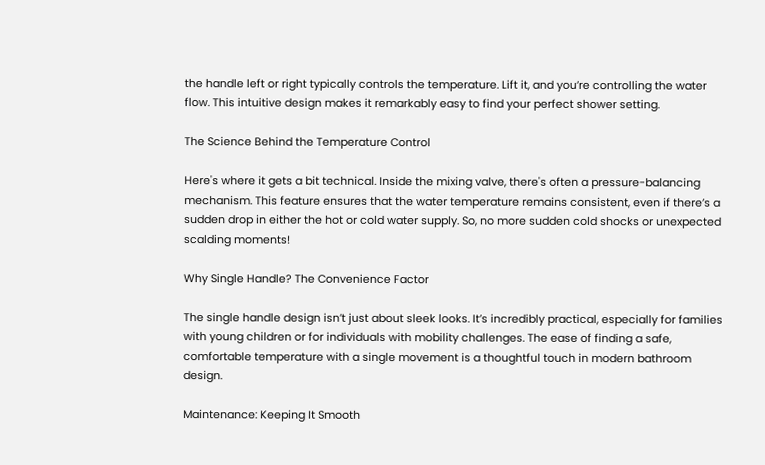the handle left or right typically controls the temperature. Lift it, and you’re controlling the water flow. This intuitive design makes it remarkably easy to find your perfect shower setting.

The Science Behind the Temperature Control

Here's where it gets a bit technical. Inside the mixing valve, there's often a pressure-balancing mechanism. This feature ensures that the water temperature remains consistent, even if there’s a sudden drop in either the hot or cold water supply. So, no more sudden cold shocks or unexpected scalding moments!

Why Single Handle? The Convenience Factor

The single handle design isn’t just about sleek looks. It’s incredibly practical, especially for families with young children or for individuals with mobility challenges. The ease of finding a safe, comfortable temperature with a single movement is a thoughtful touch in modern bathroom design.

Maintenance: Keeping It Smooth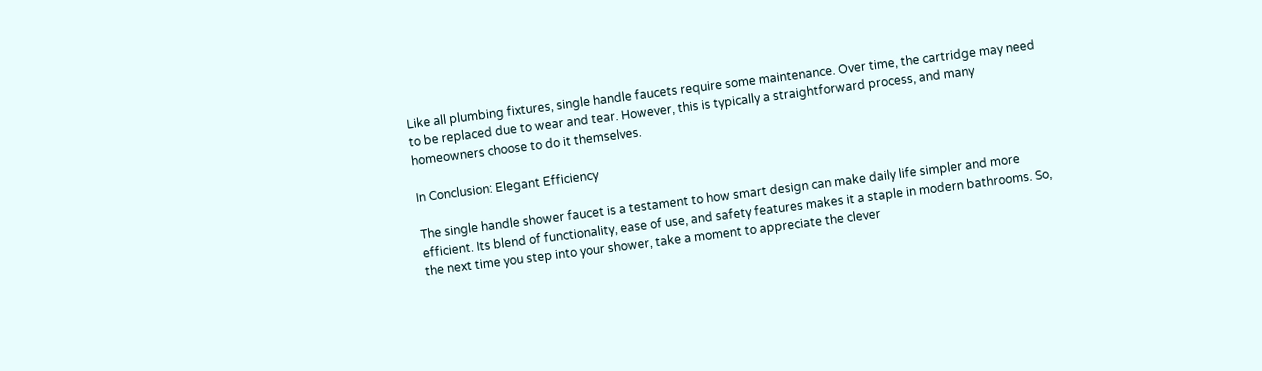Like all plumbing fixtures, single handle faucets require some maintenance. Over time, the cartridge may need to be replaced due to wear and tear. However, this is typically a straightforward process, and many homeowners choose to do it themselves.

In Conclusion: Elegant Efficiency

The single handle shower faucet is a testament to how smart design can make daily life simpler and more efficient. Its blend of functionality, ease of use, and safety features makes it a staple in modern bathrooms. So, the next time you step into your shower, take a moment to appreciate the clever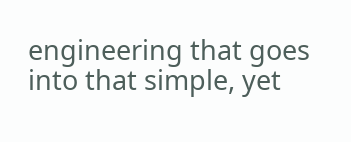engineering that goes into that simple, yet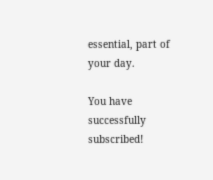essential, part of your day.

You have successfully subscribed!